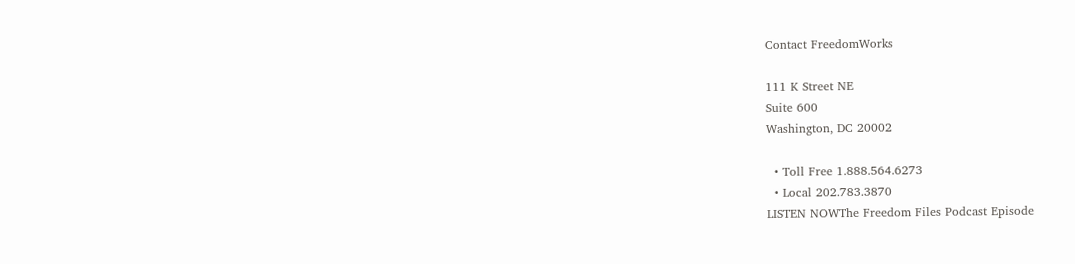Contact FreedomWorks

111 K Street NE
Suite 600
Washington, DC 20002

  • Toll Free 1.888.564.6273
  • Local 202.783.3870
LISTEN NOWThe Freedom Files Podcast Episode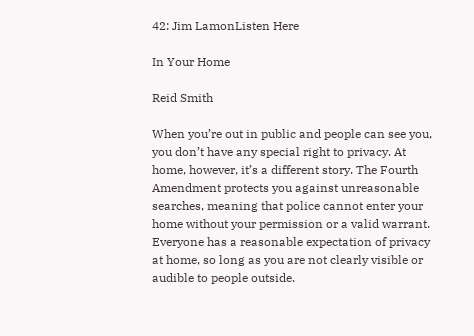42: Jim LamonListen Here

In Your Home

Reid Smith

When you’re out in public and people can see you, you don’t have any special right to privacy. At home, however, it’s a different story. The Fourth Amendment protects you against unreasonable searches, meaning that police cannot enter your home without your permission or a valid warrant. Everyone has a reasonable expectation of privacy at home, so long as you are not clearly visible or audible to people outside.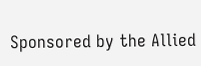Sponsored by the Allied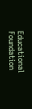Educational Foundation